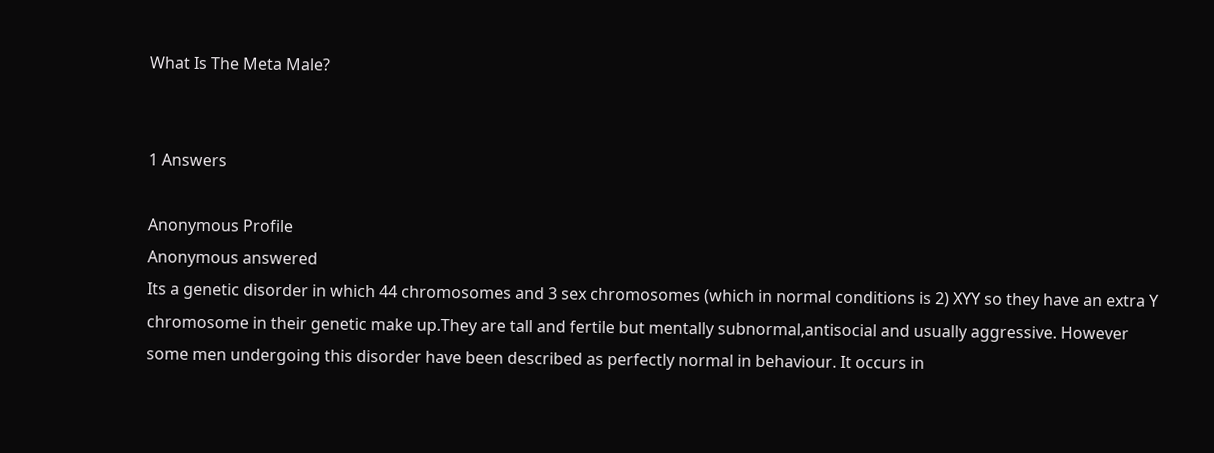What Is The Meta Male?


1 Answers

Anonymous Profile
Anonymous answered
Its a genetic disorder in which 44 chromosomes and 3 sex chromosomes (which in normal conditions is 2) XYY so they have an extra Y chromosome in their genetic make up.They are tall and fertile but mentally subnormal,antisocial and usually aggressive. However some men undergoing this disorder have been described as perfectly normal in behaviour. It occurs in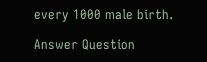every 1000 male birth.

Answer Question